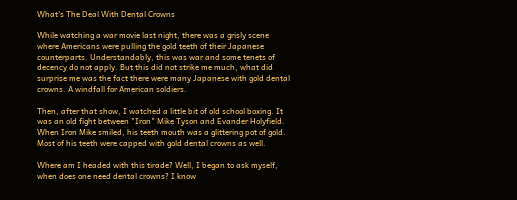What's The Deal With Dental Crowns

While watching a war movie last night, there was a grisly scene where Americans were pulling the gold teeth of their Japanese counterparts. Understandably, this was war and some tenets of decency do not apply. But this did not strike me much, what did surprise me was the fact there were many Japanese with gold dental crowns. A windfall for American soldiers.

Then, after that show, I watched a little bit of old school boxing. It was an old fight between "Iron" Mike Tyson and Evander Holyfield. When Iron Mike smiled, his teeth mouth was a glittering pot of gold. Most of his teeth were capped with gold dental crowns as well.

Where am I headed with this tirade? Well, I began to ask myself, when does one need dental crowns? I know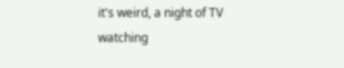it's weird, a night of TV watching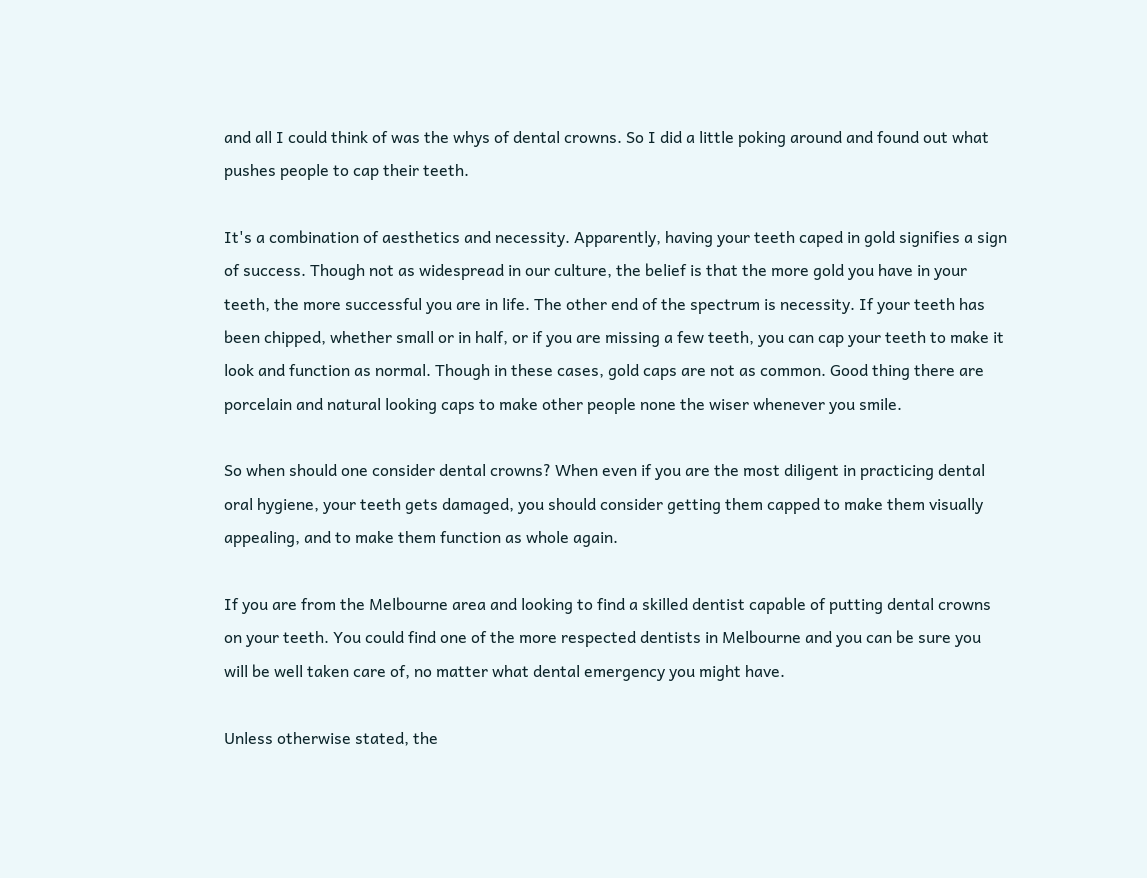and all I could think of was the whys of dental crowns. So I did a little poking around and found out what pushes people to cap their teeth.

It's a combination of aesthetics and necessity. Apparently, having your teeth caped in gold signifies a sign of success. Though not as widespread in our culture, the belief is that the more gold you have in your teeth, the more successful you are in life. The other end of the spectrum is necessity. If your teeth has been chipped, whether small or in half, or if you are missing a few teeth, you can cap your teeth to make it look and function as normal. Though in these cases, gold caps are not as common. Good thing there are porcelain and natural looking caps to make other people none the wiser whenever you smile.

So when should one consider dental crowns? When even if you are the most diligent in practicing dental oral hygiene, your teeth gets damaged, you should consider getting them capped to make them visually appealing, and to make them function as whole again.

If you are from the Melbourne area and looking to find a skilled dentist capable of putting dental crowns on your teeth. You could find one of the more respected dentists in Melbourne and you can be sure you will be well taken care of, no matter what dental emergency you might have.

Unless otherwise stated, the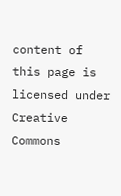content of this page is licensed under Creative Commons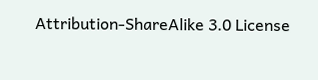Attribution-ShareAlike 3.0 License